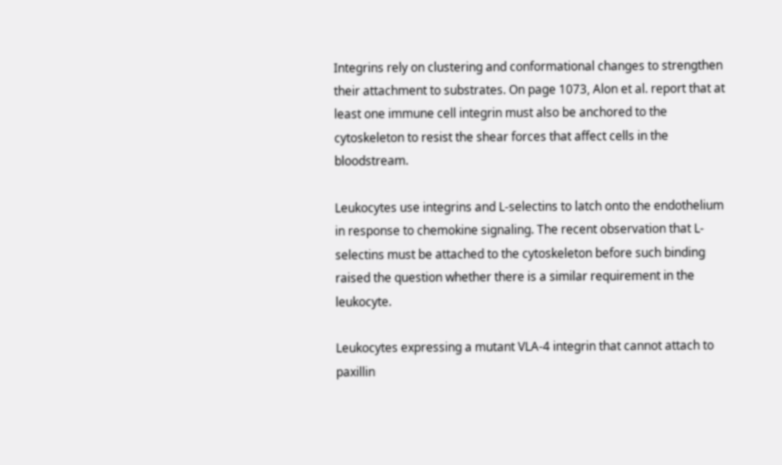Integrins rely on clustering and conformational changes to strengthen their attachment to substrates. On page 1073, Alon et al. report that at least one immune cell integrin must also be anchored to the cytoskeleton to resist the shear forces that affect cells in the bloodstream.

Leukocytes use integrins and L-selectins to latch onto the endothelium in response to chemokine signaling. The recent observation that L-selectins must be attached to the cytoskeleton before such binding raised the question whether there is a similar requirement in the leukocyte.

Leukocytes expressing a mutant VLA-4 integrin that cannot attach to paxillin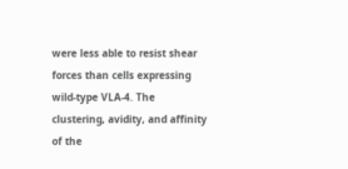were less able to resist shear forces than cells expressing wild-type VLA-4. The clustering, avidity, and affinity of the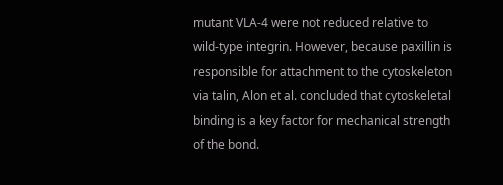mutant VLA-4 were not reduced relative to wild-type integrin. However, because paxillin is responsible for attachment to the cytoskeleton via talin, Alon et al. concluded that cytoskeletal binding is a key factor for mechanical strength of the bond.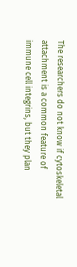The researchers do not know if cytoskeletal attachment is a common feature of immune cell integrins, but they plan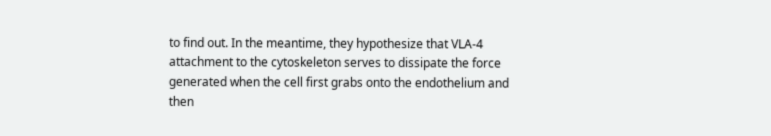to find out. In the meantime, they hypothesize that VLA-4 attachment to the cytoskeleton serves to dissipate the force generated when the cell first grabs onto the endothelium and then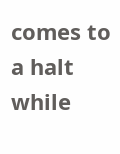comes to a halt while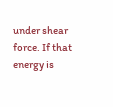under shear force. If that energy is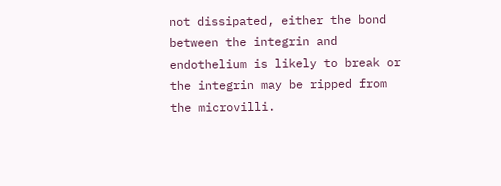not dissipated, either the bond between the integrin and endothelium is likely to break or the integrin may be ripped from the microvilli.